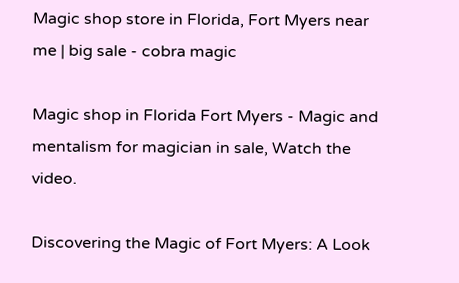Magic shop store in Florida, Fort Myers near me | big sale - cobra magic

Magic shop in Florida Fort Myers - Magic and mentalism for magician in sale, Watch the video.

Discovering the Magic of Fort Myers: A Look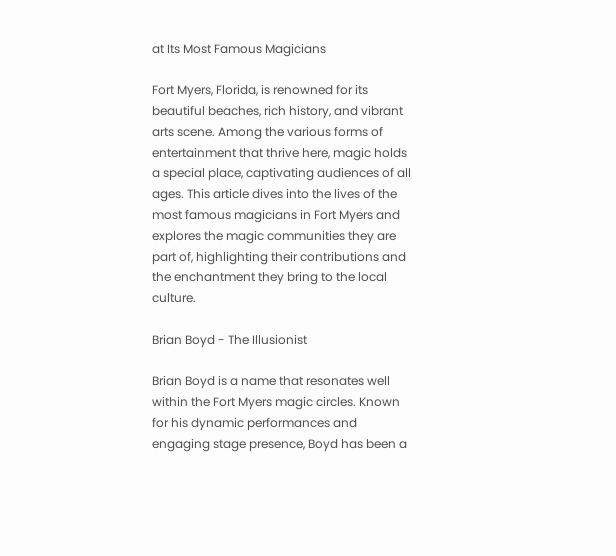at Its Most Famous Magicians

Fort Myers, Florida, is renowned for its beautiful beaches, rich history, and vibrant arts scene. Among the various forms of entertainment that thrive here, magic holds a special place, captivating audiences of all ages. This article dives into the lives of the most famous magicians in Fort Myers and explores the magic communities they are part of, highlighting their contributions and the enchantment they bring to the local culture.

Brian Boyd - The Illusionist

Brian Boyd is a name that resonates well within the Fort Myers magic circles. Known for his dynamic performances and engaging stage presence, Boyd has been a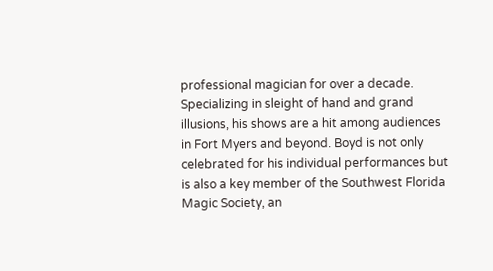professional magician for over a decade. Specializing in sleight of hand and grand illusions, his shows are a hit among audiences in Fort Myers and beyond. Boyd is not only celebrated for his individual performances but is also a key member of the Southwest Florida Magic Society, an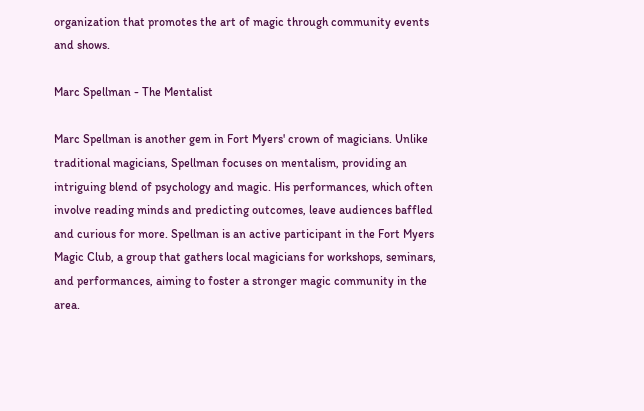organization that promotes the art of magic through community events and shows.

Marc Spellman - The Mentalist

Marc Spellman is another gem in Fort Myers' crown of magicians. Unlike traditional magicians, Spellman focuses on mentalism, providing an intriguing blend of psychology and magic. His performances, which often involve reading minds and predicting outcomes, leave audiences baffled and curious for more. Spellman is an active participant in the Fort Myers Magic Club, a group that gathers local magicians for workshops, seminars, and performances, aiming to foster a stronger magic community in the area.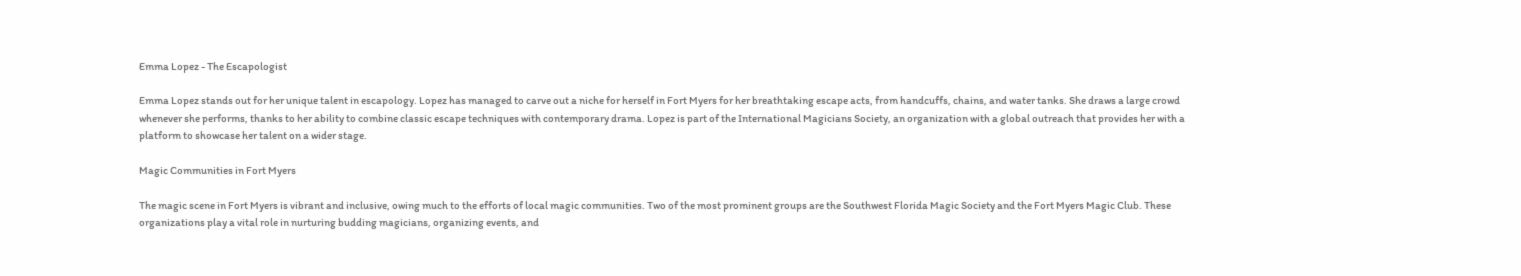Emma Lopez - The Escapologist

Emma Lopez stands out for her unique talent in escapology. Lopez has managed to carve out a niche for herself in Fort Myers for her breathtaking escape acts, from handcuffs, chains, and water tanks. She draws a large crowd whenever she performs, thanks to her ability to combine classic escape techniques with contemporary drama. Lopez is part of the International Magicians Society, an organization with a global outreach that provides her with a platform to showcase her talent on a wider stage.

Magic Communities in Fort Myers

The magic scene in Fort Myers is vibrant and inclusive, owing much to the efforts of local magic communities. Two of the most prominent groups are the Southwest Florida Magic Society and the Fort Myers Magic Club. These organizations play a vital role in nurturing budding magicians, organizing events, and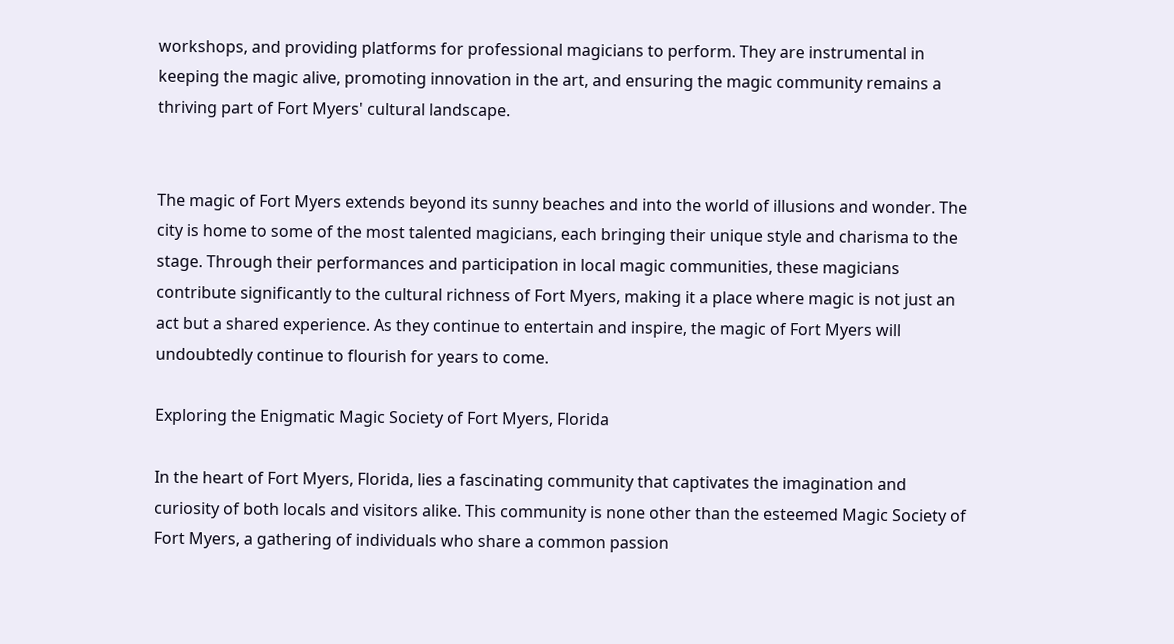workshops, and providing platforms for professional magicians to perform. They are instrumental in keeping the magic alive, promoting innovation in the art, and ensuring the magic community remains a thriving part of Fort Myers' cultural landscape.


The magic of Fort Myers extends beyond its sunny beaches and into the world of illusions and wonder. The city is home to some of the most talented magicians, each bringing their unique style and charisma to the stage. Through their performances and participation in local magic communities, these magicians contribute significantly to the cultural richness of Fort Myers, making it a place where magic is not just an act but a shared experience. As they continue to entertain and inspire, the magic of Fort Myers will undoubtedly continue to flourish for years to come.

Exploring the Enigmatic Magic Society of Fort Myers, Florida

In the heart of Fort Myers, Florida, lies a fascinating community that captivates the imagination and curiosity of both locals and visitors alike. This community is none other than the esteemed Magic Society of Fort Myers, a gathering of individuals who share a common passion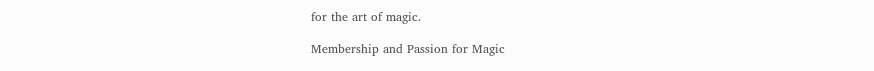for the art of magic.

Membership and Passion for Magic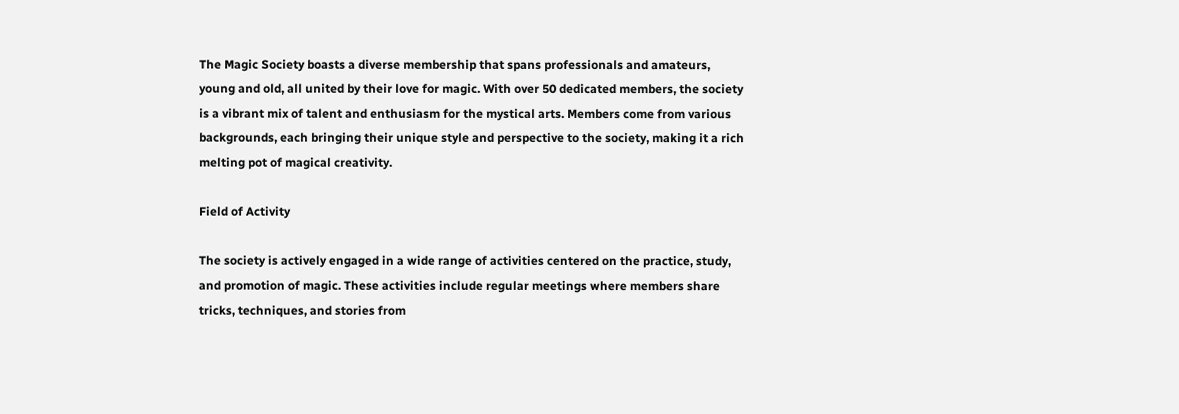The Magic Society boasts a diverse membership that spans professionals and amateurs, young and old, all united by their love for magic. With over 50 dedicated members, the society is a vibrant mix of talent and enthusiasm for the mystical arts. Members come from various backgrounds, each bringing their unique style and perspective to the society, making it a rich melting pot of magical creativity.

Field of Activity

The society is actively engaged in a wide range of activities centered on the practice, study, and promotion of magic. These activities include regular meetings where members share tricks, techniques, and stories from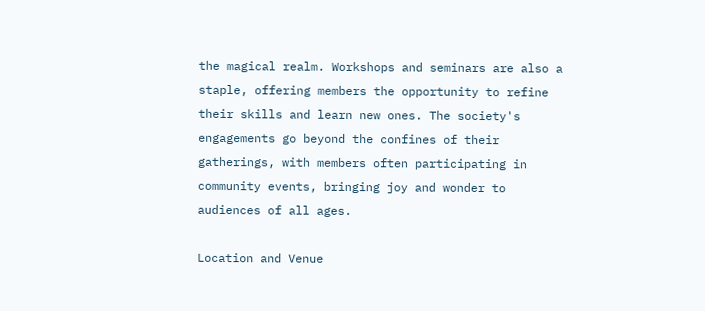the magical realm. Workshops and seminars are also a staple, offering members the opportunity to refine their skills and learn new ones. The society's engagements go beyond the confines of their gatherings, with members often participating in community events, bringing joy and wonder to audiences of all ages.

Location and Venue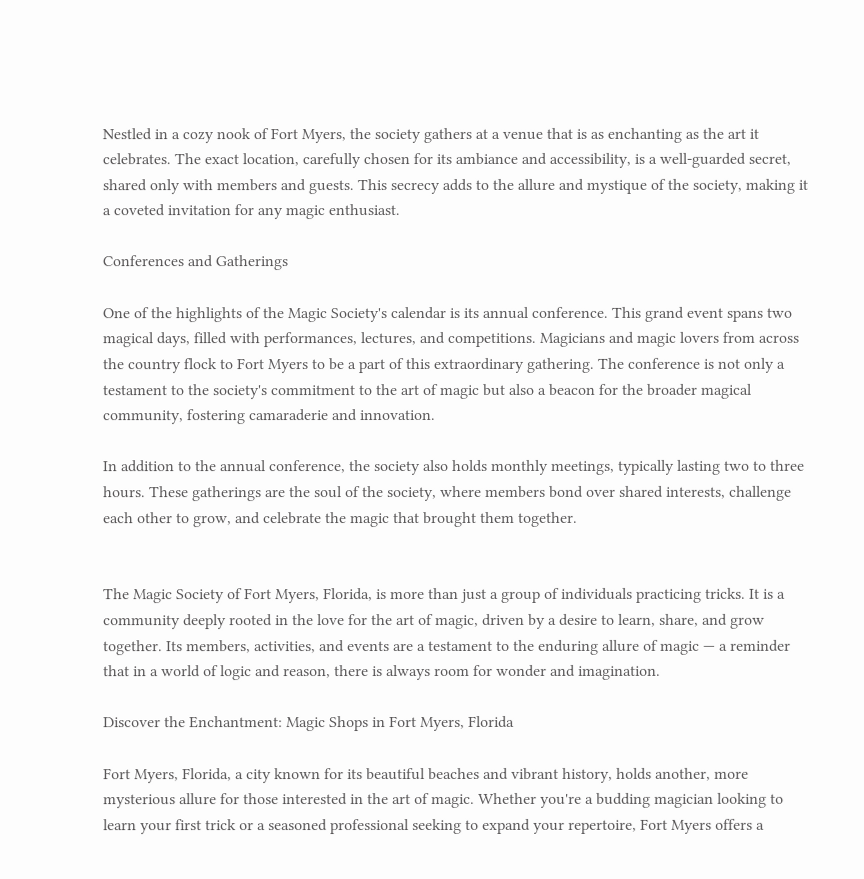Nestled in a cozy nook of Fort Myers, the society gathers at a venue that is as enchanting as the art it celebrates. The exact location, carefully chosen for its ambiance and accessibility, is a well-guarded secret, shared only with members and guests. This secrecy adds to the allure and mystique of the society, making it a coveted invitation for any magic enthusiast.

Conferences and Gatherings

One of the highlights of the Magic Society's calendar is its annual conference. This grand event spans two magical days, filled with performances, lectures, and competitions. Magicians and magic lovers from across the country flock to Fort Myers to be a part of this extraordinary gathering. The conference is not only a testament to the society's commitment to the art of magic but also a beacon for the broader magical community, fostering camaraderie and innovation.

In addition to the annual conference, the society also holds monthly meetings, typically lasting two to three hours. These gatherings are the soul of the society, where members bond over shared interests, challenge each other to grow, and celebrate the magic that brought them together.


The Magic Society of Fort Myers, Florida, is more than just a group of individuals practicing tricks. It is a community deeply rooted in the love for the art of magic, driven by a desire to learn, share, and grow together. Its members, activities, and events are a testament to the enduring allure of magic — a reminder that in a world of logic and reason, there is always room for wonder and imagination.

Discover the Enchantment: Magic Shops in Fort Myers, Florida

Fort Myers, Florida, a city known for its beautiful beaches and vibrant history, holds another, more mysterious allure for those interested in the art of magic. Whether you're a budding magician looking to learn your first trick or a seasoned professional seeking to expand your repertoire, Fort Myers offers a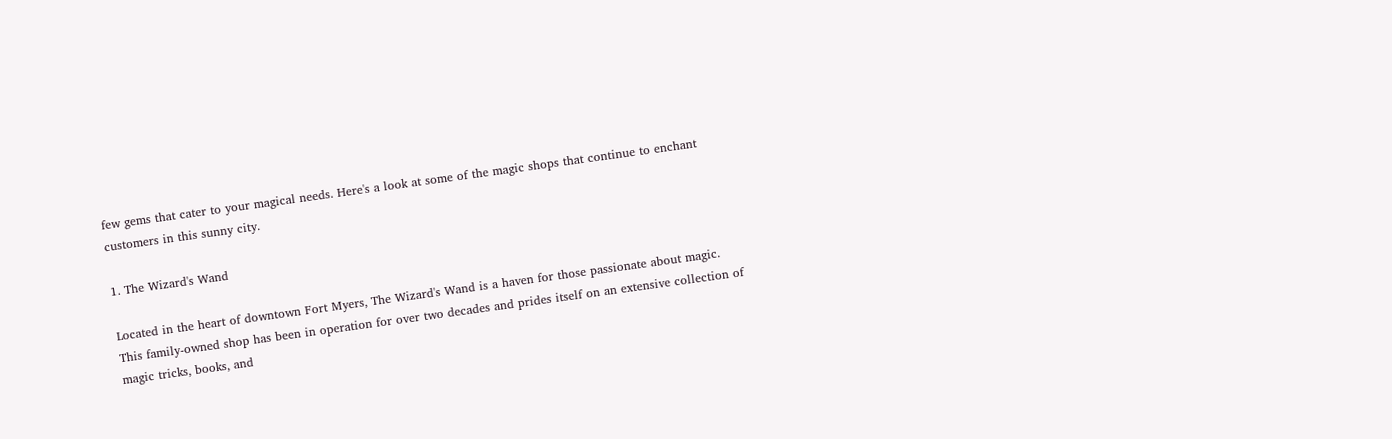few gems that cater to your magical needs. Here's a look at some of the magic shops that continue to enchant customers in this sunny city.

1. The Wizard's Wand

Located in the heart of downtown Fort Myers, The Wizard's Wand is a haven for those passionate about magic. This family-owned shop has been in operation for over two decades and prides itself on an extensive collection of magic tricks, books, and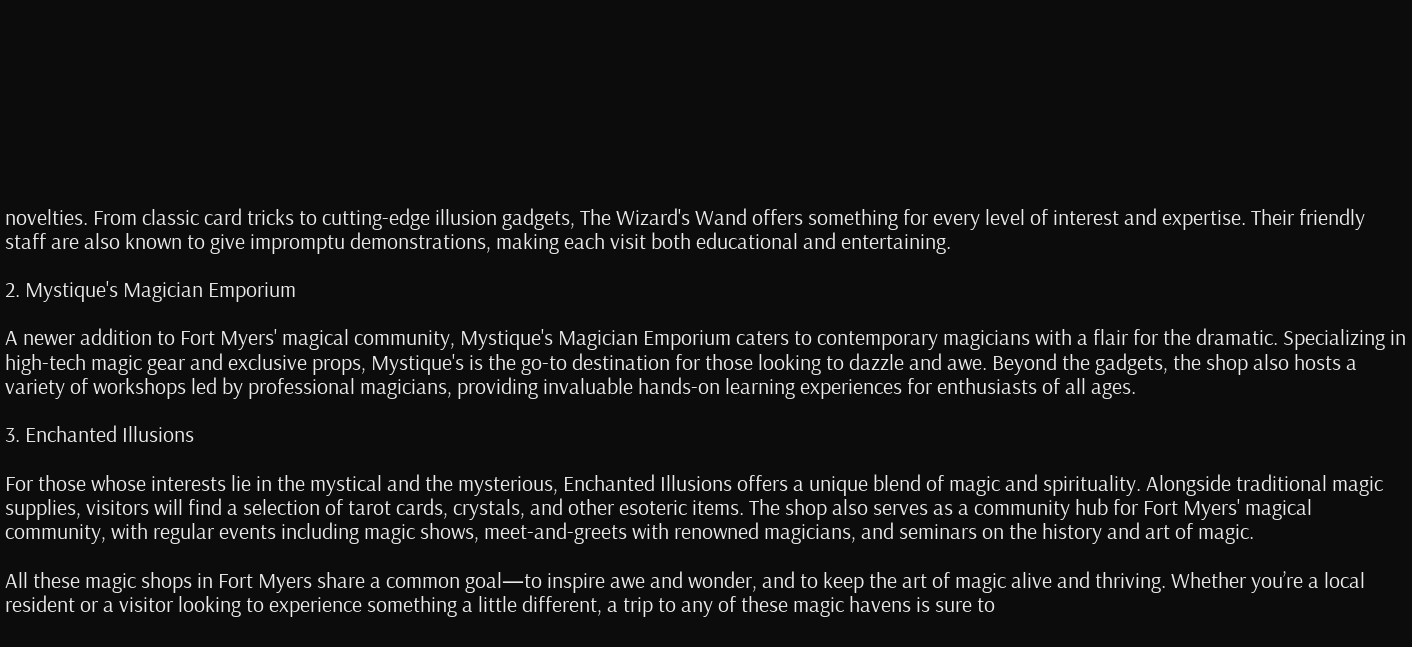novelties. From classic card tricks to cutting-edge illusion gadgets, The Wizard's Wand offers something for every level of interest and expertise. Their friendly staff are also known to give impromptu demonstrations, making each visit both educational and entertaining.

2. Mystique's Magician Emporium

A newer addition to Fort Myers' magical community, Mystique's Magician Emporium caters to contemporary magicians with a flair for the dramatic. Specializing in high-tech magic gear and exclusive props, Mystique's is the go-to destination for those looking to dazzle and awe. Beyond the gadgets, the shop also hosts a variety of workshops led by professional magicians, providing invaluable hands-on learning experiences for enthusiasts of all ages.

3. Enchanted Illusions

For those whose interests lie in the mystical and the mysterious, Enchanted Illusions offers a unique blend of magic and spirituality. Alongside traditional magic supplies, visitors will find a selection of tarot cards, crystals, and other esoteric items. The shop also serves as a community hub for Fort Myers' magical community, with regular events including magic shows, meet-and-greets with renowned magicians, and seminars on the history and art of magic.

All these magic shops in Fort Myers share a common goal—to inspire awe and wonder, and to keep the art of magic alive and thriving. Whether you’re a local resident or a visitor looking to experience something a little different, a trip to any of these magic havens is sure to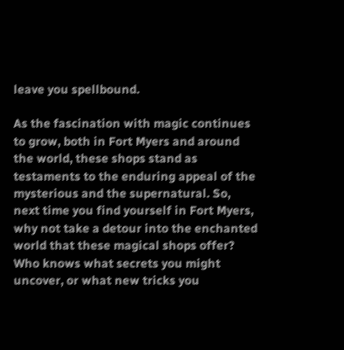leave you spellbound.

As the fascination with magic continues to grow, both in Fort Myers and around the world, these shops stand as testaments to the enduring appeal of the mysterious and the supernatural. So, next time you find yourself in Fort Myers, why not take a detour into the enchanted world that these magical shops offer? Who knows what secrets you might uncover, or what new tricks you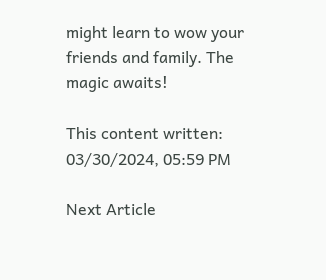might learn to wow your friends and family. The magic awaits!

This content written: 03/30/2024, 05:59 PM

Next Article